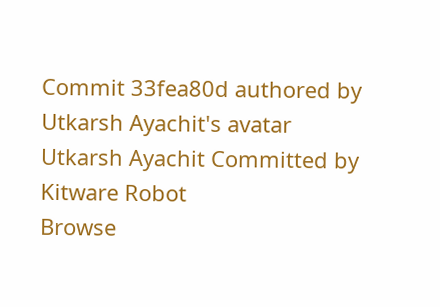Commit 33fea80d authored by Utkarsh Ayachit's avatar Utkarsh Ayachit Committed by Kitware Robot
Browse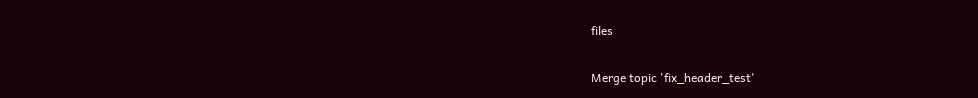files

Merge topic 'fix_header_test'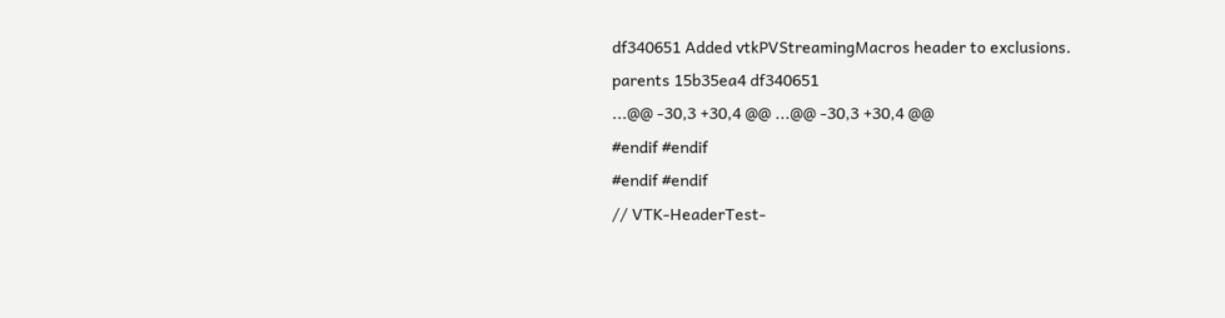df340651 Added vtkPVStreamingMacros header to exclusions.
parents 15b35ea4 df340651
...@@ -30,3 +30,4 @@ ...@@ -30,3 +30,4 @@
#endif #endif
#endif #endif
// VTK-HeaderTest-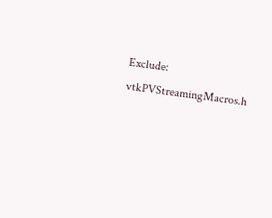Exclude: vtkPVStreamingMacros.h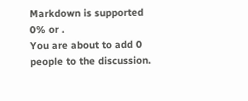Markdown is supported
0% or .
You are about to add 0 people to the discussion.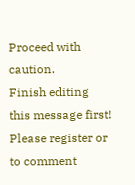Proceed with caution.
Finish editing this message first!
Please register or to comment